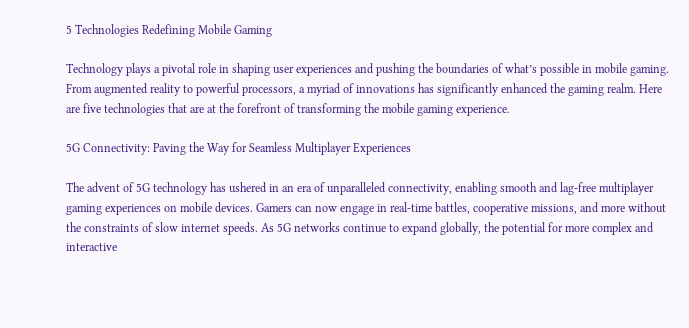5 Technologies Redefining Mobile Gaming

Technology plays a pivotal role in shaping user experiences and pushing the boundaries of what’s possible in mobile gaming. From augmented reality to powerful processors, a myriad of innovations has significantly enhanced the gaming realm. Here are five technologies that are at the forefront of transforming the mobile gaming experience.

5G Connectivity: Paving the Way for Seamless Multiplayer Experiences

The advent of 5G technology has ushered in an era of unparalleled connectivity, enabling smooth and lag-free multiplayer gaming experiences on mobile devices. Gamers can now engage in real-time battles, cooperative missions, and more without the constraints of slow internet speeds. As 5G networks continue to expand globally, the potential for more complex and interactive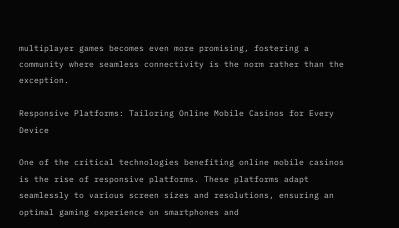multiplayer games becomes even more promising, fostering a community where seamless connectivity is the norm rather than the exception.

Responsive Platforms: Tailoring Online Mobile Casinos for Every Device

One of the critical technologies benefiting online mobile casinos is the rise of responsive platforms. These platforms adapt seamlessly to various screen sizes and resolutions, ensuring an optimal gaming experience on smartphones and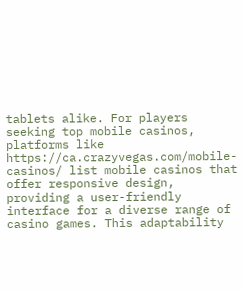tablets alike. For players seeking top mobile casinos, platforms like https://ca.crazyvegas.com/mobile-casinos/ list mobile casinos that offer responsive design, providing a user-friendly interface for a diverse range of casino games. This adaptability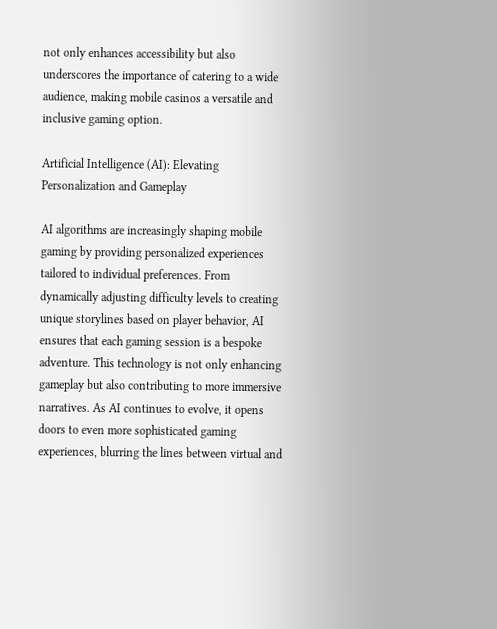not only enhances accessibility but also underscores the importance of catering to a wide audience, making mobile casinos a versatile and inclusive gaming option.

Artificial Intelligence (AI): Elevating Personalization and Gameplay

AI algorithms are increasingly shaping mobile gaming by providing personalized experiences tailored to individual preferences. From dynamically adjusting difficulty levels to creating unique storylines based on player behavior, AI ensures that each gaming session is a bespoke adventure. This technology is not only enhancing gameplay but also contributing to more immersive narratives. As AI continues to evolve, it opens doors to even more sophisticated gaming experiences, blurring the lines between virtual and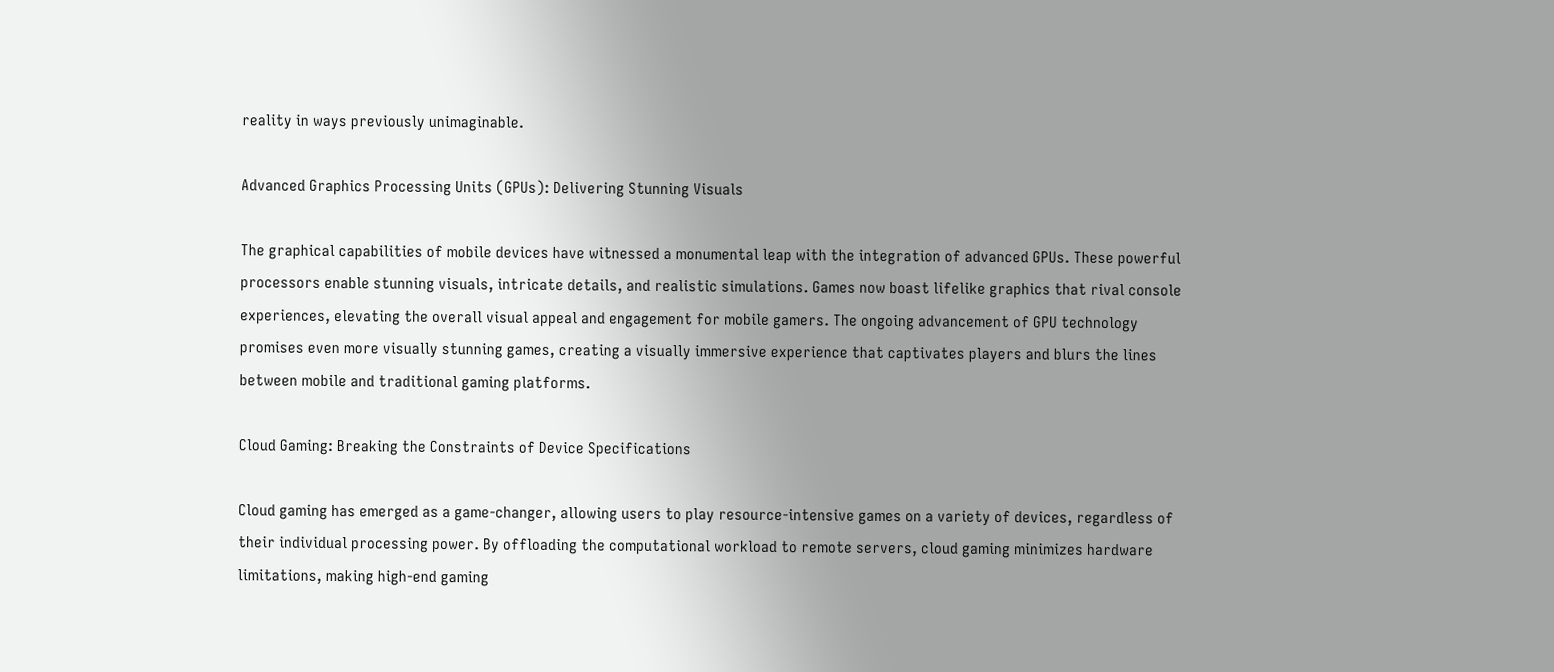reality in ways previously unimaginable.

Advanced Graphics Processing Units (GPUs): Delivering Stunning Visuals

The graphical capabilities of mobile devices have witnessed a monumental leap with the integration of advanced GPUs. These powerful processors enable stunning visuals, intricate details, and realistic simulations. Games now boast lifelike graphics that rival console experiences, elevating the overall visual appeal and engagement for mobile gamers. The ongoing advancement of GPU technology promises even more visually stunning games, creating a visually immersive experience that captivates players and blurs the lines between mobile and traditional gaming platforms.

Cloud Gaming: Breaking the Constraints of Device Specifications

Cloud gaming has emerged as a game-changer, allowing users to play resource-intensive games on a variety of devices, regardless of their individual processing power. By offloading the computational workload to remote servers, cloud gaming minimizes hardware limitations, making high-end gaming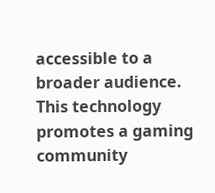accessible to a broader audience. This technology promotes a gaming community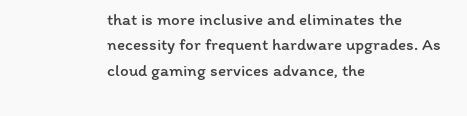that is more inclusive and eliminates the necessity for frequent hardware upgrades. As cloud gaming services advance, the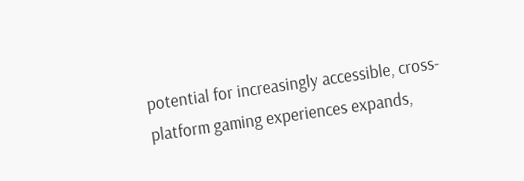potential for increasingly accessible, cross-platform gaming experiences expands,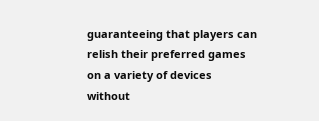guaranteeing that players can relish their preferred games on a variety of devices without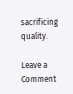sacrificing quality.

Leave a Comment